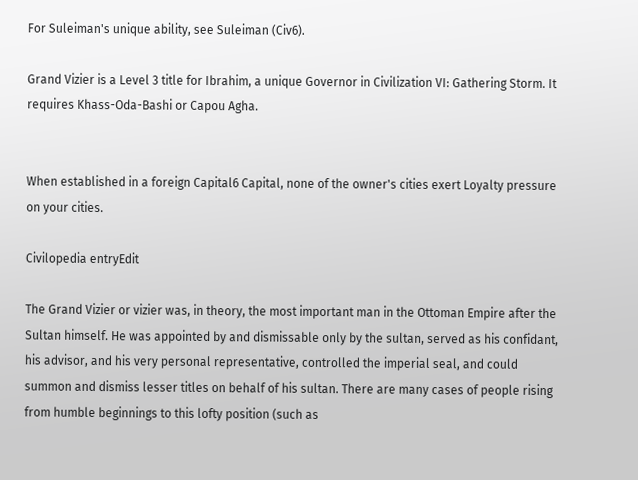For Suleiman's unique ability, see Suleiman (Civ6).

Grand Vizier is a Level 3 title for Ibrahim, a unique Governor in Civilization VI: Gathering Storm. It requires Khass-Oda-Bashi or Capou Agha.


When established in a foreign Capital6 Capital, none of the owner's cities exert Loyalty pressure on your cities.

Civilopedia entryEdit

The Grand Vizier or vizier was, in theory, the most important man in the Ottoman Empire after the Sultan himself. He was appointed by and dismissable only by the sultan, served as his confidant, his advisor, and his very personal representative, controlled the imperial seal, and could summon and dismiss lesser titles on behalf of his sultan. There are many cases of people rising from humble beginnings to this lofty position (such as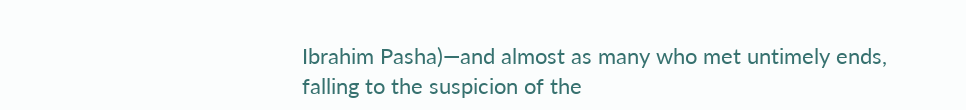Ibrahim Pasha)—and almost as many who met untimely ends, falling to the suspicion of the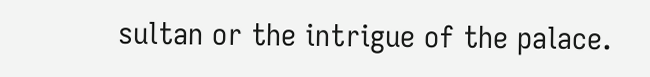sultan or the intrigue of the palace.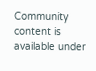Community content is available under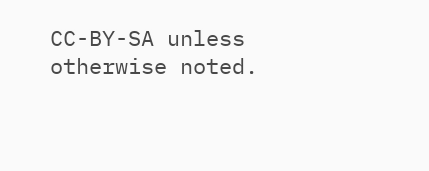CC-BY-SA unless otherwise noted.